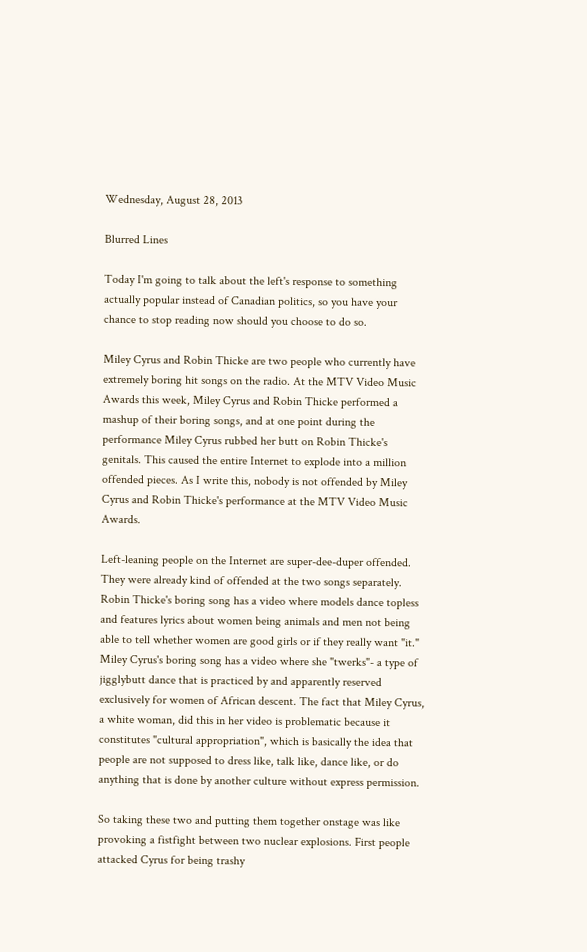Wednesday, August 28, 2013

Blurred Lines

Today I'm going to talk about the left's response to something actually popular instead of Canadian politics, so you have your chance to stop reading now should you choose to do so.

Miley Cyrus and Robin Thicke are two people who currently have extremely boring hit songs on the radio. At the MTV Video Music Awards this week, Miley Cyrus and Robin Thicke performed a mashup of their boring songs, and at one point during the performance Miley Cyrus rubbed her butt on Robin Thicke's genitals. This caused the entire Internet to explode into a million offended pieces. As I write this, nobody is not offended by Miley Cyrus and Robin Thicke's performance at the MTV Video Music Awards.

Left-leaning people on the Internet are super-dee-duper offended. They were already kind of offended at the two songs separately. Robin Thicke's boring song has a video where models dance topless and features lyrics about women being animals and men not being able to tell whether women are good girls or if they really want "it." Miley Cyrus's boring song has a video where she "twerks"- a type of jigglybutt dance that is practiced by and apparently reserved exclusively for women of African descent. The fact that Miley Cyrus, a white woman, did this in her video is problematic because it constitutes "cultural appropriation", which is basically the idea that people are not supposed to dress like, talk like, dance like, or do anything that is done by another culture without express permission.

So taking these two and putting them together onstage was like provoking a fistfight between two nuclear explosions. First people attacked Cyrus for being trashy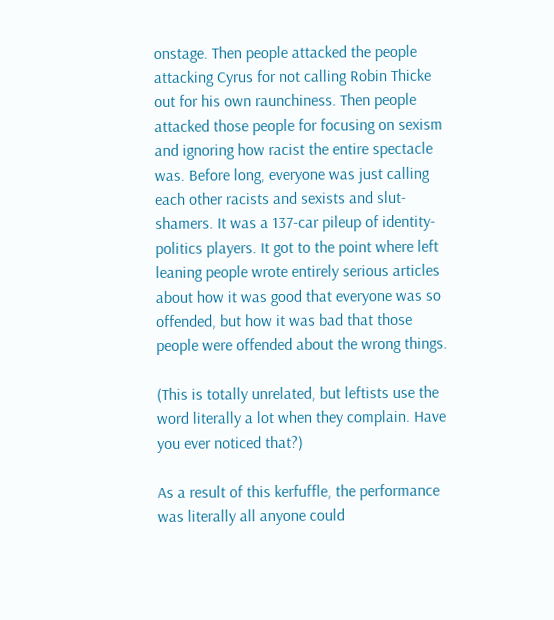onstage. Then people attacked the people attacking Cyrus for not calling Robin Thicke out for his own raunchiness. Then people attacked those people for focusing on sexism and ignoring how racist the entire spectacle was. Before long, everyone was just calling each other racists and sexists and slut-shamers. It was a 137-car pileup of identity-politics players. It got to the point where left leaning people wrote entirely serious articles about how it was good that everyone was so offended, but how it was bad that those people were offended about the wrong things.

(This is totally unrelated, but leftists use the word literally a lot when they complain. Have you ever noticed that?)

As a result of this kerfuffle, the performance was literally all anyone could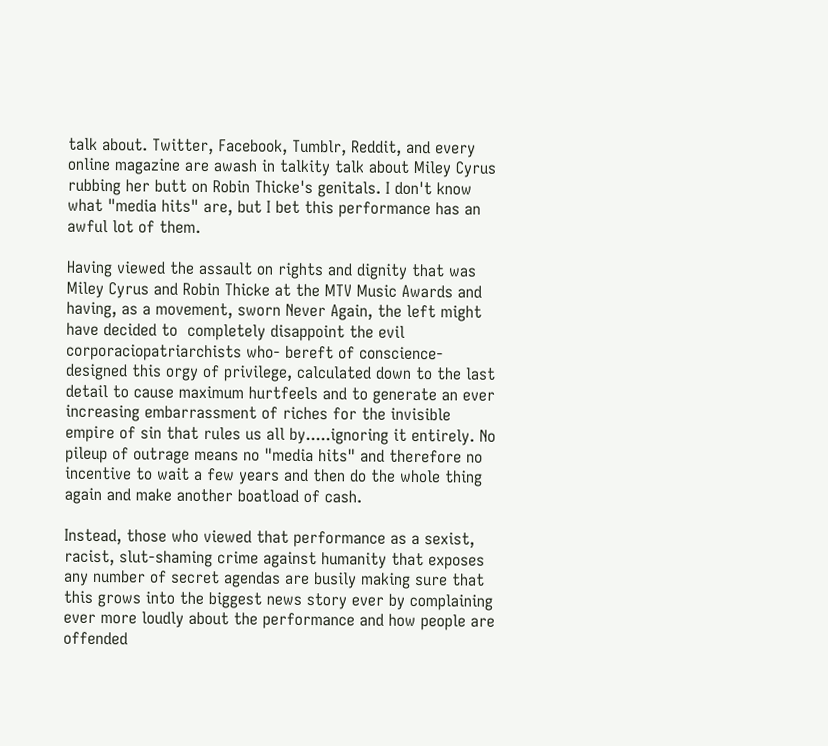talk about. Twitter, Facebook, Tumblr, Reddit, and every online magazine are awash in talkity talk about Miley Cyrus rubbing her butt on Robin Thicke's genitals. I don't know what "media hits" are, but I bet this performance has an awful lot of them.

Having viewed the assault on rights and dignity that was Miley Cyrus and Robin Thicke at the MTV Music Awards and having, as a movement, sworn Never Again, the left might have decided to  completely disappoint the evil corporaciopatriarchists who- bereft of conscience- designed this orgy of privilege, calculated down to the last detail to cause maximum hurtfeels and to generate an ever increasing embarrassment of riches for the invisible empire of sin that rules us all by.....ignoring it entirely. No pileup of outrage means no "media hits" and therefore no incentive to wait a few years and then do the whole thing again and make another boatload of cash.

Instead, those who viewed that performance as a sexist, racist, slut-shaming crime against humanity that exposes any number of secret agendas are busily making sure that this grows into the biggest news story ever by complaining ever more loudly about the performance and how people are offended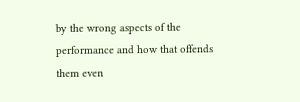by the wrong aspects of the performance and how that offends them even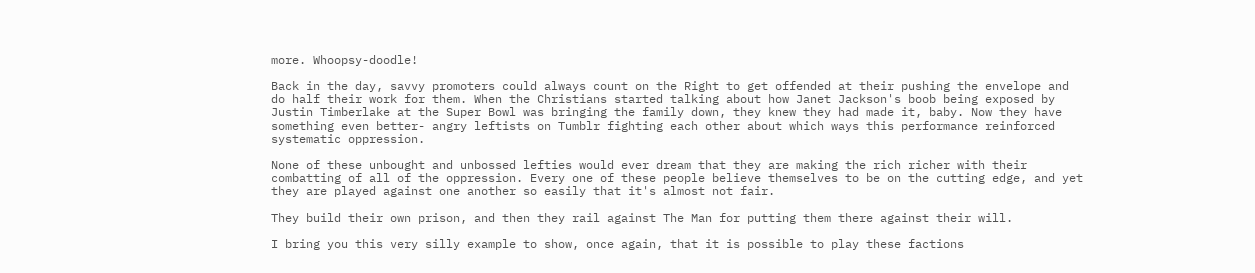more. Whoopsy-doodle!

Back in the day, savvy promoters could always count on the Right to get offended at their pushing the envelope and do half their work for them. When the Christians started talking about how Janet Jackson's boob being exposed by Justin Timberlake at the Super Bowl was bringing the family down, they knew they had made it, baby. Now they have something even better- angry leftists on Tumblr fighting each other about which ways this performance reinforced systematic oppression.

None of these unbought and unbossed lefties would ever dream that they are making the rich richer with their combatting of all of the oppression. Every one of these people believe themselves to be on the cutting edge, and yet they are played against one another so easily that it's almost not fair.

They build their own prison, and then they rail against The Man for putting them there against their will.

I bring you this very silly example to show, once again, that it is possible to play these factions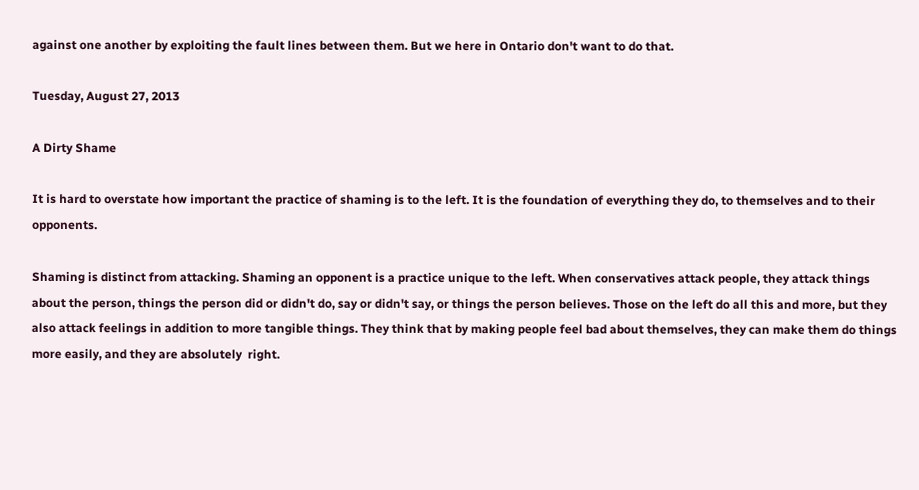against one another by exploiting the fault lines between them. But we here in Ontario don't want to do that.

Tuesday, August 27, 2013

A Dirty Shame

It is hard to overstate how important the practice of shaming is to the left. It is the foundation of everything they do, to themselves and to their opponents.

Shaming is distinct from attacking. Shaming an opponent is a practice unique to the left. When conservatives attack people, they attack things about the person, things the person did or didn't do, say or didn't say, or things the person believes. Those on the left do all this and more, but they also attack feelings in addition to more tangible things. They think that by making people feel bad about themselves, they can make them do things more easily, and they are absolutely  right.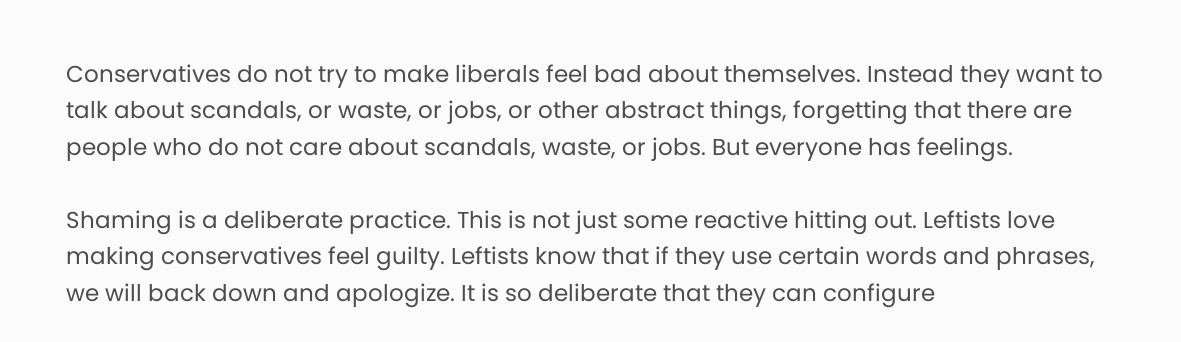Conservatives do not try to make liberals feel bad about themselves. Instead they want to talk about scandals, or waste, or jobs, or other abstract things, forgetting that there are people who do not care about scandals, waste, or jobs. But everyone has feelings.

Shaming is a deliberate practice. This is not just some reactive hitting out. Leftists love making conservatives feel guilty. Leftists know that if they use certain words and phrases, we will back down and apologize. It is so deliberate that they can configure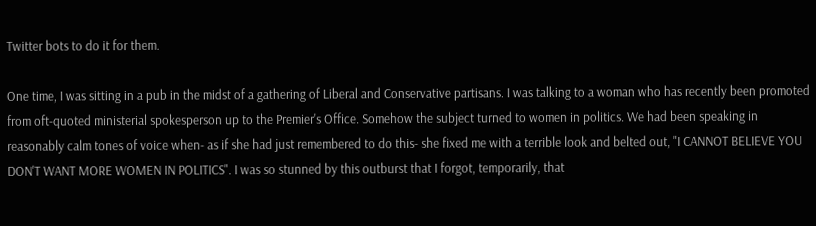Twitter bots to do it for them.

One time, I was sitting in a pub in the midst of a gathering of Liberal and Conservative partisans. I was talking to a woman who has recently been promoted from oft-quoted ministerial spokesperson up to the Premier's Office. Somehow the subject turned to women in politics. We had been speaking in reasonably calm tones of voice when- as if she had just remembered to do this- she fixed me with a terrible look and belted out, "I CANNOT BELIEVE YOU DON'T WANT MORE WOMEN IN POLITICS". I was so stunned by this outburst that I forgot, temporarily, that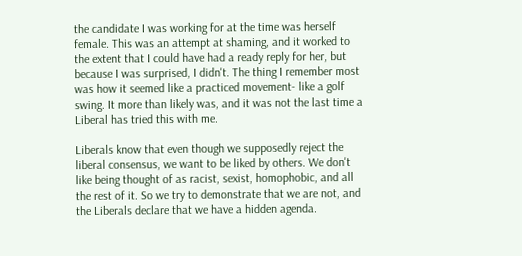the candidate I was working for at the time was herself female. This was an attempt at shaming, and it worked to the extent that I could have had a ready reply for her, but because I was surprised, I didn't. The thing I remember most was how it seemed like a practiced movement- like a golf swing. It more than likely was, and it was not the last time a Liberal has tried this with me.

Liberals know that even though we supposedly reject the liberal consensus, we want to be liked by others. We don't like being thought of as racist, sexist, homophobic, and all the rest of it. So we try to demonstrate that we are not, and the Liberals declare that we have a hidden agenda.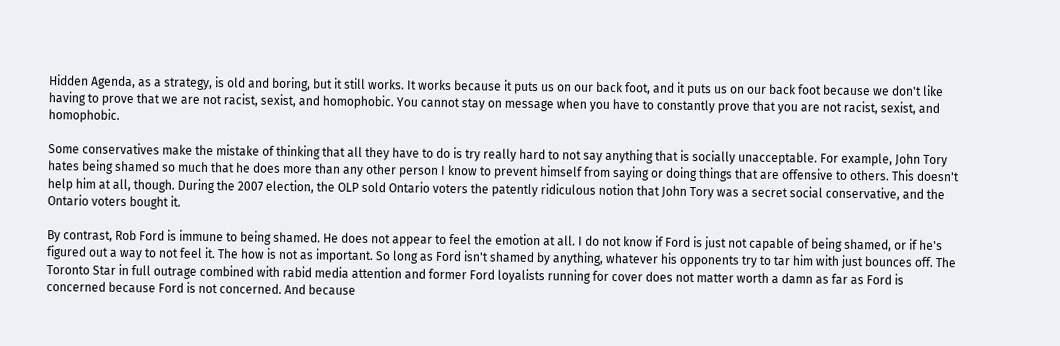Hidden Agenda, as a strategy, is old and boring, but it still works. It works because it puts us on our back foot, and it puts us on our back foot because we don't like having to prove that we are not racist, sexist, and homophobic. You cannot stay on message when you have to constantly prove that you are not racist, sexist, and homophobic.

Some conservatives make the mistake of thinking that all they have to do is try really hard to not say anything that is socially unacceptable. For example, John Tory hates being shamed so much that he does more than any other person I know to prevent himself from saying or doing things that are offensive to others. This doesn't help him at all, though. During the 2007 election, the OLP sold Ontario voters the patently ridiculous notion that John Tory was a secret social conservative, and the Ontario voters bought it.

By contrast, Rob Ford is immune to being shamed. He does not appear to feel the emotion at all. I do not know if Ford is just not capable of being shamed, or if he's figured out a way to not feel it. The how is not as important. So long as Ford isn't shamed by anything, whatever his opponents try to tar him with just bounces off. The Toronto Star in full outrage combined with rabid media attention and former Ford loyalists running for cover does not matter worth a damn as far as Ford is concerned because Ford is not concerned. And because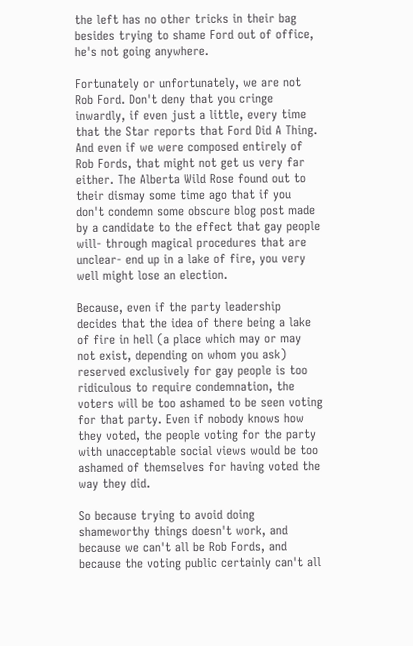the left has no other tricks in their bag besides trying to shame Ford out of office, he's not going anywhere.

Fortunately or unfortunately, we are not Rob Ford. Don't deny that you cringe inwardly, if even just a little, every time that the Star reports that Ford Did A Thing. And even if we were composed entirely of Rob Fords, that might not get us very far either. The Alberta Wild Rose found out to their dismay some time ago that if you don't condemn some obscure blog post made by a candidate to the effect that gay people will- through magical procedures that are unclear- end up in a lake of fire, you very well might lose an election.

Because, even if the party leadership decides that the idea of there being a lake of fire in hell (a place which may or may not exist, depending on whom you ask) reserved exclusively for gay people is too ridiculous to require condemnation, the voters will be too ashamed to be seen voting for that party. Even if nobody knows how they voted, the people voting for the party with unacceptable social views would be too ashamed of themselves for having voted the way they did.

So because trying to avoid doing shameworthy things doesn't work, and because we can't all be Rob Fords, and because the voting public certainly can't all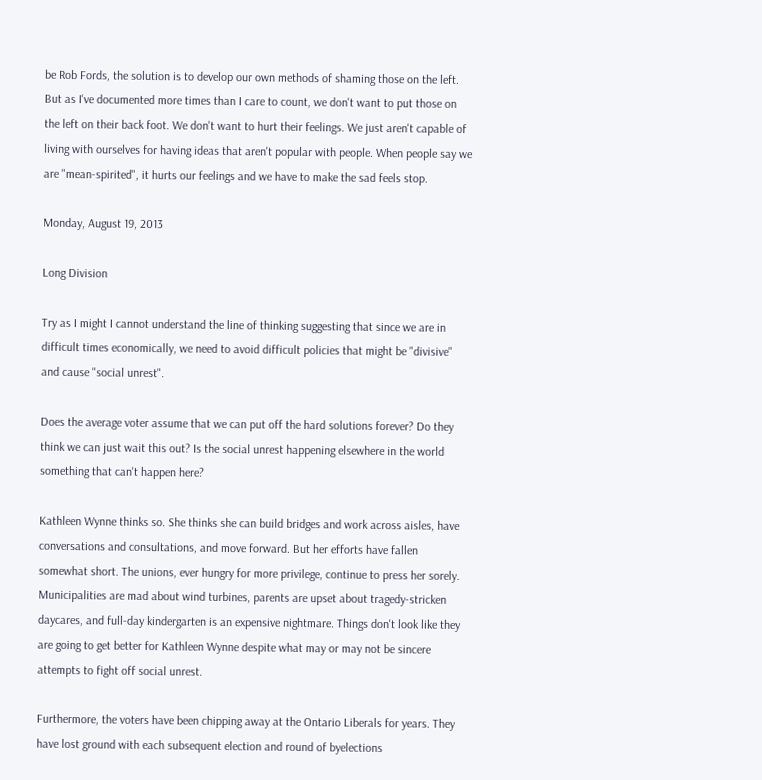be Rob Fords, the solution is to develop our own methods of shaming those on the left. But as I've documented more times than I care to count, we don't want to put those on the left on their back foot. We don't want to hurt their feelings. We just aren't capable of living with ourselves for having ideas that aren't popular with people. When people say we are "mean-spirited", it hurts our feelings and we have to make the sad feels stop.

Monday, August 19, 2013

Long Division

Try as I might I cannot understand the line of thinking suggesting that since we are in difficult times economically, we need to avoid difficult policies that might be "divisive" and cause "social unrest".

Does the average voter assume that we can put off the hard solutions forever? Do they think we can just wait this out? Is the social unrest happening elsewhere in the world something that can't happen here?

Kathleen Wynne thinks so. She thinks she can build bridges and work across aisles, have conversations and consultations, and move forward. But her efforts have fallen somewhat short. The unions, ever hungry for more privilege, continue to press her sorely.  Municipalities are mad about wind turbines, parents are upset about tragedy-stricken daycares, and full-day kindergarten is an expensive nightmare. Things don't look like they are going to get better for Kathleen Wynne despite what may or may not be sincere attempts to fight off social unrest.

Furthermore, the voters have been chipping away at the Ontario Liberals for years. They have lost ground with each subsequent election and round of byelections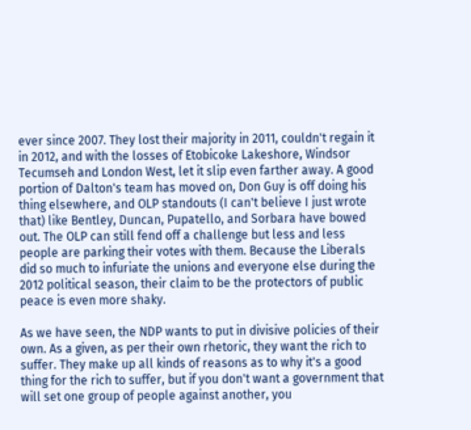ever since 2007. They lost their majority in 2011, couldn't regain it in 2012, and with the losses of Etobicoke Lakeshore, Windsor Tecumseh and London West, let it slip even farther away. A good portion of Dalton's team has moved on, Don Guy is off doing his thing elsewhere, and OLP standouts (I can't believe I just wrote that) like Bentley, Duncan, Pupatello, and Sorbara have bowed out. The OLP can still fend off a challenge but less and less people are parking their votes with them. Because the Liberals did so much to infuriate the unions and everyone else during the 2012 political season, their claim to be the protectors of public peace is even more shaky.

As we have seen, the NDP wants to put in divisive policies of their own. As a given, as per their own rhetoric, they want the rich to suffer. They make up all kinds of reasons as to why it's a good thing for the rich to suffer, but if you don't want a government that will set one group of people against another, you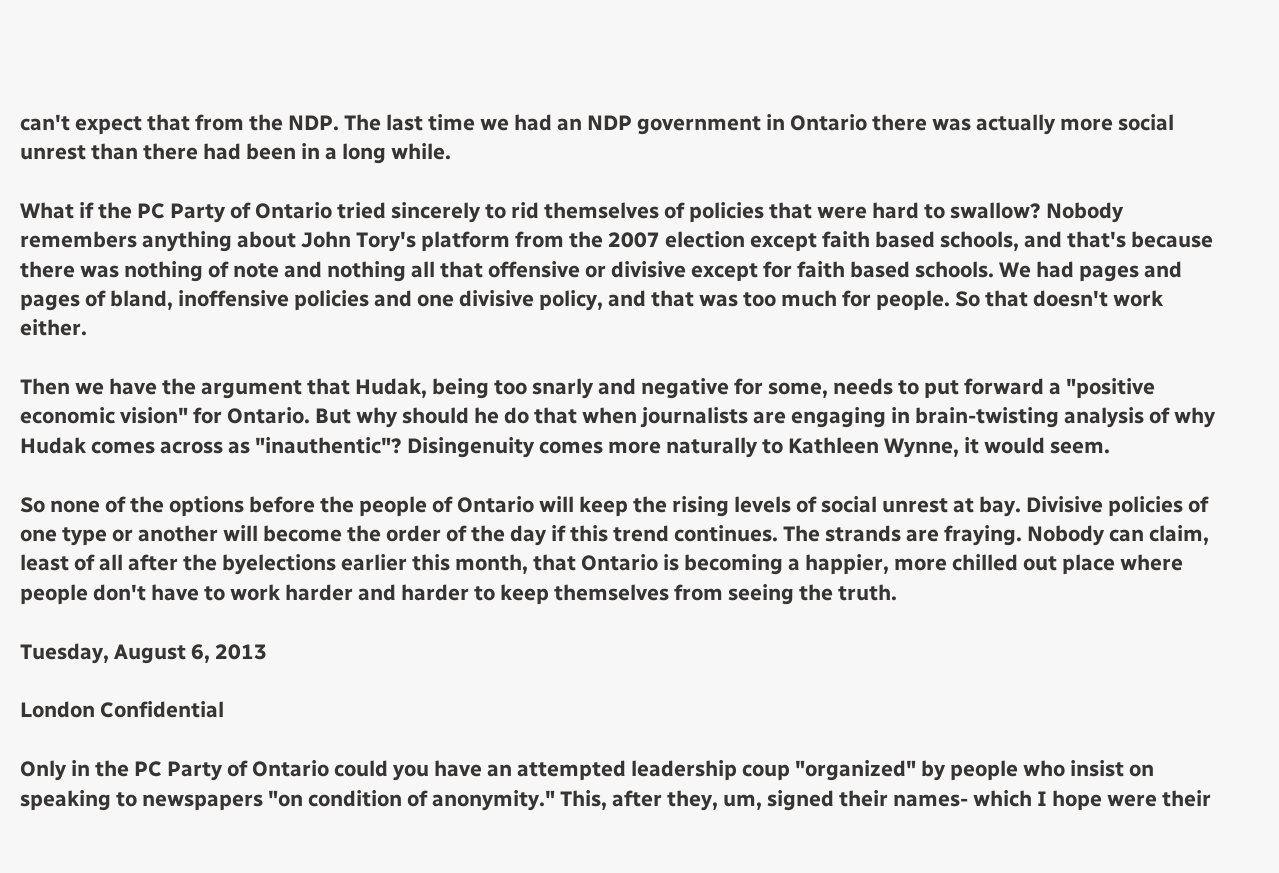can't expect that from the NDP. The last time we had an NDP government in Ontario there was actually more social unrest than there had been in a long while.

What if the PC Party of Ontario tried sincerely to rid themselves of policies that were hard to swallow? Nobody remembers anything about John Tory's platform from the 2007 election except faith based schools, and that's because there was nothing of note and nothing all that offensive or divisive except for faith based schools. We had pages and pages of bland, inoffensive policies and one divisive policy, and that was too much for people. So that doesn't work either.

Then we have the argument that Hudak, being too snarly and negative for some, needs to put forward a "positive economic vision" for Ontario. But why should he do that when journalists are engaging in brain-twisting analysis of why Hudak comes across as "inauthentic"? Disingenuity comes more naturally to Kathleen Wynne, it would seem.

So none of the options before the people of Ontario will keep the rising levels of social unrest at bay. Divisive policies of one type or another will become the order of the day if this trend continues. The strands are fraying. Nobody can claim, least of all after the byelections earlier this month, that Ontario is becoming a happier, more chilled out place where people don't have to work harder and harder to keep themselves from seeing the truth.

Tuesday, August 6, 2013

London Confidential

Only in the PC Party of Ontario could you have an attempted leadership coup "organized" by people who insist on speaking to newspapers "on condition of anonymity." This, after they, um, signed their names- which I hope were their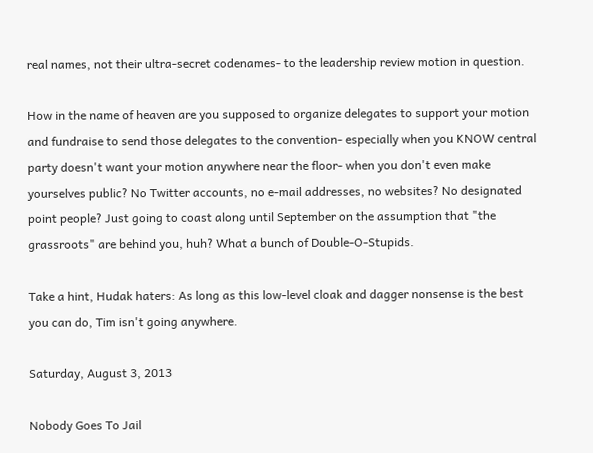real names, not their ultra-secret codenames- to the leadership review motion in question.

How in the name of heaven are you supposed to organize delegates to support your motion and fundraise to send those delegates to the convention- especially when you KNOW central party doesn't want your motion anywhere near the floor- when you don't even make yourselves public? No Twitter accounts, no e-mail addresses, no websites? No designated point people? Just going to coast along until September on the assumption that "the grassroots" are behind you, huh? What a bunch of Double-O-Stupids.

Take a hint, Hudak haters: As long as this low-level cloak and dagger nonsense is the best you can do, Tim isn't going anywhere.

Saturday, August 3, 2013

Nobody Goes To Jail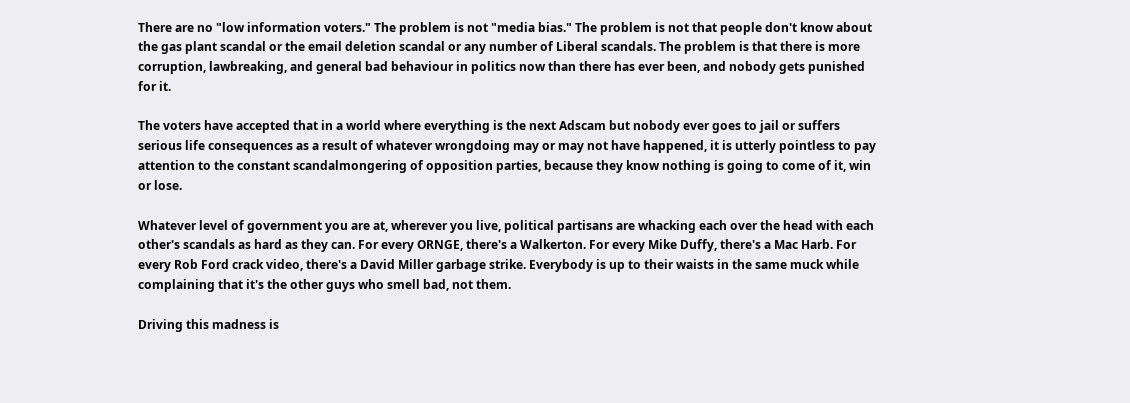There are no "low information voters." The problem is not "media bias." The problem is not that people don't know about the gas plant scandal or the email deletion scandal or any number of Liberal scandals. The problem is that there is more corruption, lawbreaking, and general bad behaviour in politics now than there has ever been, and nobody gets punished for it.

The voters have accepted that in a world where everything is the next Adscam but nobody ever goes to jail or suffers serious life consequences as a result of whatever wrongdoing may or may not have happened, it is utterly pointless to pay attention to the constant scandalmongering of opposition parties, because they know nothing is going to come of it, win or lose.

Whatever level of government you are at, wherever you live, political partisans are whacking each over the head with each other's scandals as hard as they can. For every ORNGE, there's a Walkerton. For every Mike Duffy, there's a Mac Harb. For every Rob Ford crack video, there's a David Miller garbage strike. Everybody is up to their waists in the same muck while complaining that it's the other guys who smell bad, not them.

Driving this madness is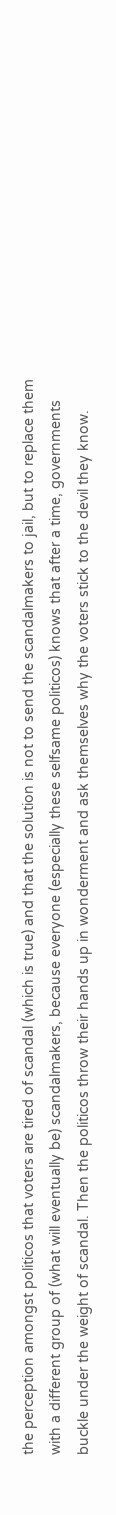the perception amongst politicos that voters are tired of scandal (which is true) and that the solution is not to send the scandalmakers to jail, but to replace them with a different group of (what will eventually be) scandalmakers, because everyone (especially these selfsame politicos) knows that after a time, governments buckle under the weight of scandal. Then the politicos throw their hands up in wonderment and ask themselves why the voters stick to the devil they know.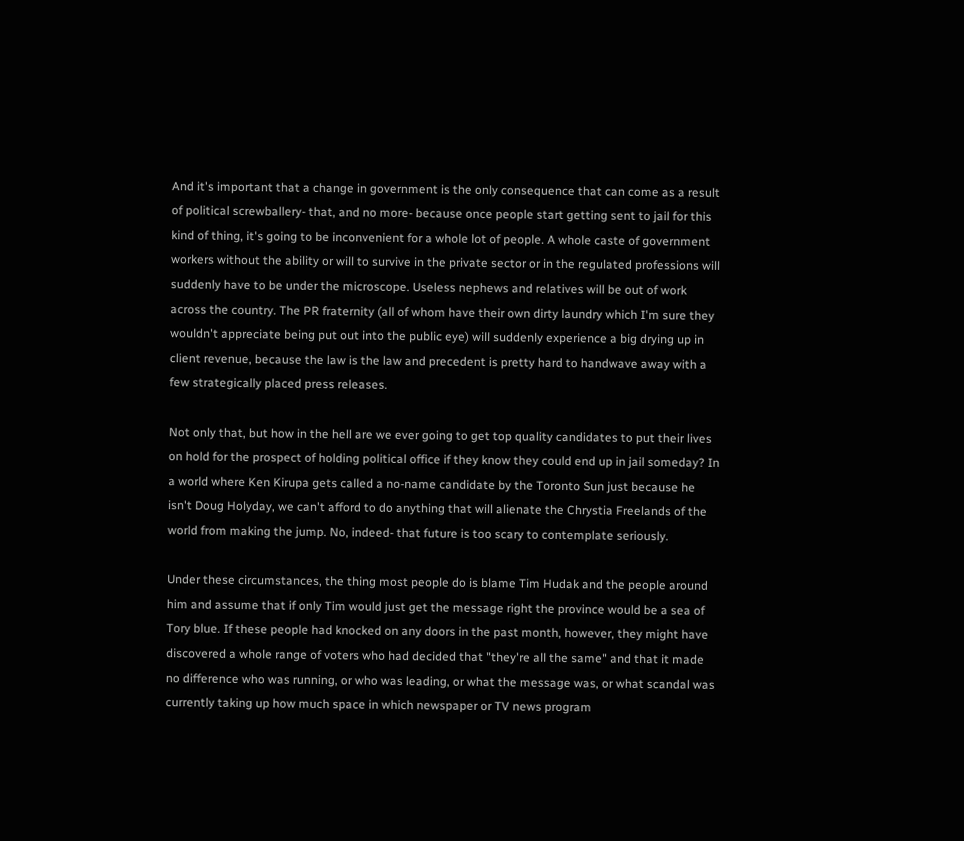And it's important that a change in government is the only consequence that can come as a result of political screwballery- that, and no more- because once people start getting sent to jail for this kind of thing, it's going to be inconvenient for a whole lot of people. A whole caste of government workers without the ability or will to survive in the private sector or in the regulated professions will suddenly have to be under the microscope. Useless nephews and relatives will be out of work across the country. The PR fraternity (all of whom have their own dirty laundry which I'm sure they wouldn't appreciate being put out into the public eye) will suddenly experience a big drying up in client revenue, because the law is the law and precedent is pretty hard to handwave away with a few strategically placed press releases.

Not only that, but how in the hell are we ever going to get top quality candidates to put their lives on hold for the prospect of holding political office if they know they could end up in jail someday? In a world where Ken Kirupa gets called a no-name candidate by the Toronto Sun just because he isn't Doug Holyday, we can't afford to do anything that will alienate the Chrystia Freelands of the world from making the jump. No, indeed- that future is too scary to contemplate seriously.

Under these circumstances, the thing most people do is blame Tim Hudak and the people around him and assume that if only Tim would just get the message right the province would be a sea of Tory blue. If these people had knocked on any doors in the past month, however, they might have discovered a whole range of voters who had decided that "they're all the same" and that it made no difference who was running, or who was leading, or what the message was, or what scandal was currently taking up how much space in which newspaper or TV news program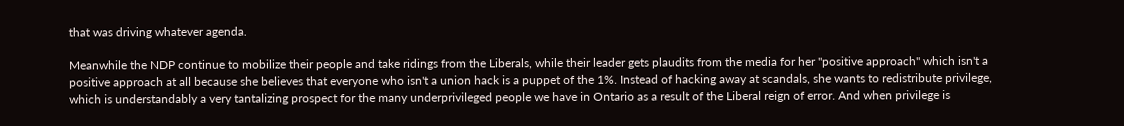that was driving whatever agenda.

Meanwhile the NDP continue to mobilize their people and take ridings from the Liberals, while their leader gets plaudits from the media for her "positive approach" which isn't a positive approach at all because she believes that everyone who isn't a union hack is a puppet of the 1%. Instead of hacking away at scandals, she wants to redistribute privilege, which is understandably a very tantalizing prospect for the many underprivileged people we have in Ontario as a result of the Liberal reign of error. And when privilege is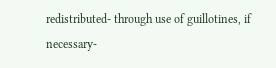redistributed- through use of guillotines, if necessary-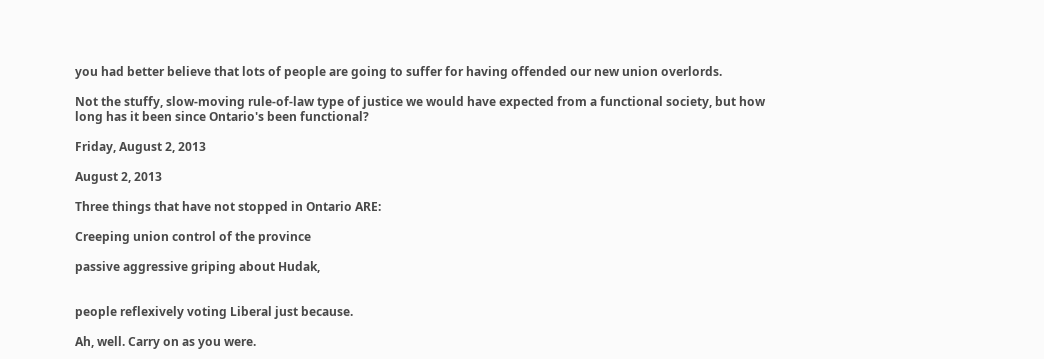you had better believe that lots of people are going to suffer for having offended our new union overlords.

Not the stuffy, slow-moving rule-of-law type of justice we would have expected from a functional society, but how long has it been since Ontario's been functional?

Friday, August 2, 2013

August 2, 2013

Three things that have not stopped in Ontario ARE:

Creeping union control of the province

passive aggressive griping about Hudak,


people reflexively voting Liberal just because.

Ah, well. Carry on as you were.